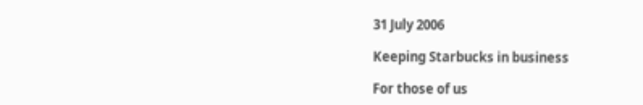31 July 2006

Keeping Starbucks in business

For those of us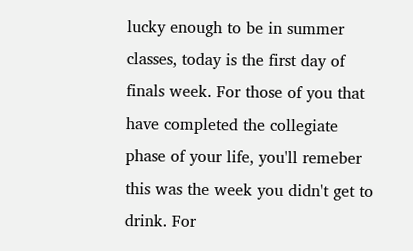lucky enough to be in summer classes, today is the first day of finals week. For those of you that have completed the collegiate phase of your life, you'll remeber this was the week you didn't get to drink. For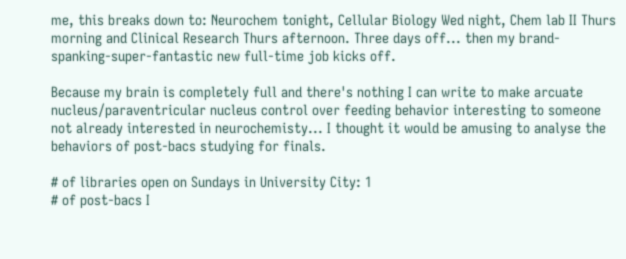me, this breaks down to: Neurochem tonight, Cellular Biology Wed night, Chem lab II Thurs morning and Clinical Research Thurs afternoon. Three days off... then my brand-spanking-super-fantastic new full-time job kicks off.

Because my brain is completely full and there's nothing I can write to make arcuate nucleus/paraventricular nucleus control over feeding behavior interesting to someone not already interested in neurochemisty... I thought it would be amusing to analyse the behaviors of post-bacs studying for finals.

# of libraries open on Sundays in University City: 1
# of post-bacs I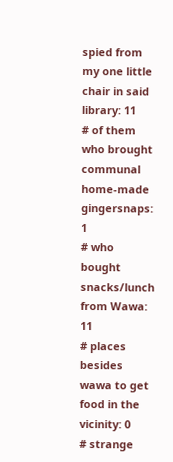spied from my one little chair in said library: 11
# of them who brought communal home-made gingersnaps: 1
# who bought snacks/lunch from Wawa: 11
# places besides wawa to get food in the vicinity: 0
# strange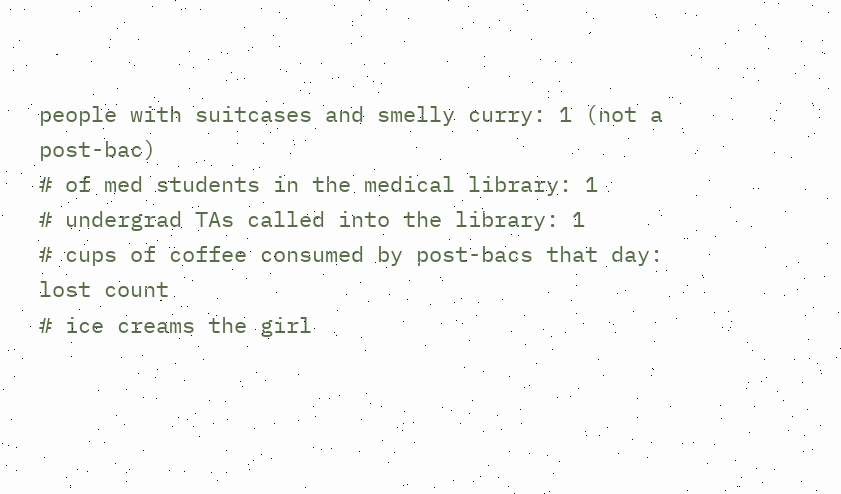people with suitcases and smelly curry: 1 (not a post-bac)
# of med students in the medical library: 1
# undergrad TAs called into the library: 1
# cups of coffee consumed by post-bacs that day: lost count
# ice creams the girl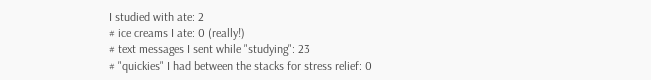I studied with ate: 2
# ice creams I ate: 0 (really!)
# text messages I sent while "studying": 23
# "quickies" I had between the stacks for stress relief: 0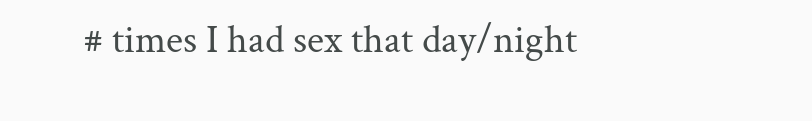# times I had sex that day/night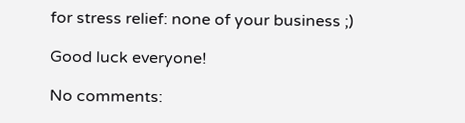for stress relief: none of your business ;)

Good luck everyone!

No comments: